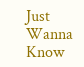Just Wanna Know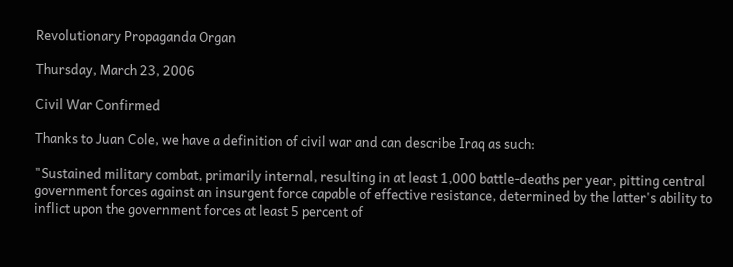Revolutionary Propaganda Organ

Thursday, March 23, 2006

Civil War Confirmed

Thanks to Juan Cole, we have a definition of civil war and can describe Iraq as such:

"Sustained military combat, primarily internal, resulting in at least 1,000 battle-deaths per year, pitting central government forces against an insurgent force capable of effective resistance, determined by the latter's ability to inflict upon the government forces at least 5 percent of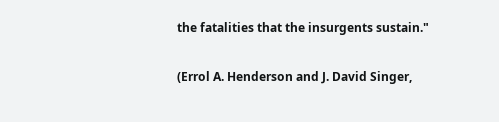the fatalities that the insurgents sustain."

(Errol A. Henderson and J. David Singer,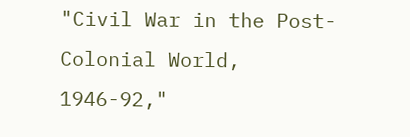"Civil War in the Post-Colonial World, 1946-92,"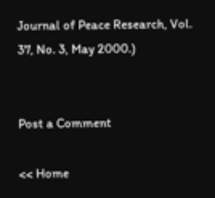Journal of Peace Research, Vol. 37, No. 3, May 2000.)


Post a Comment

<< Home